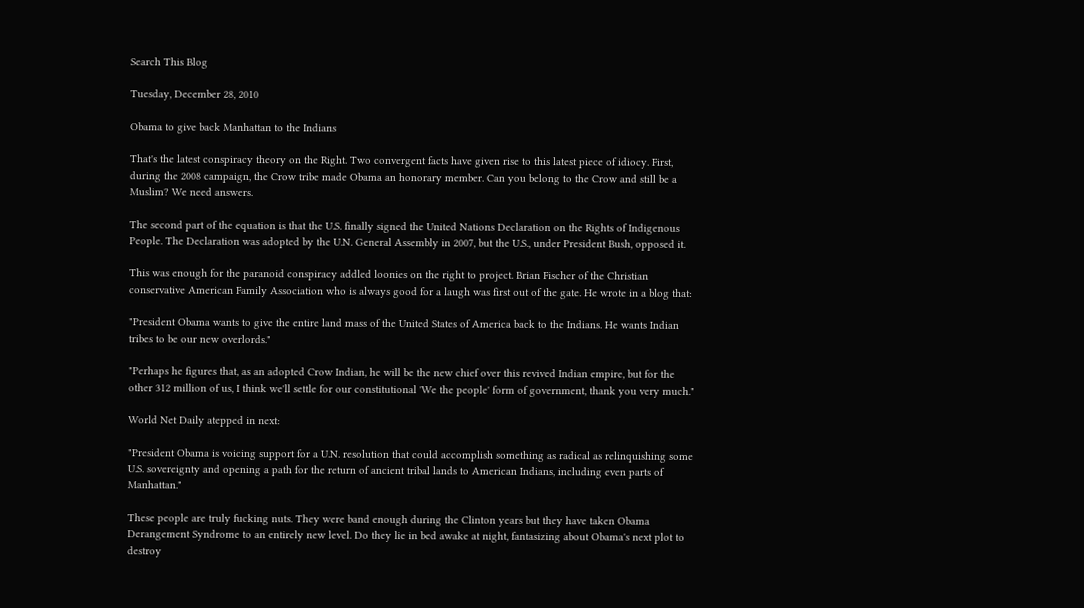Search This Blog

Tuesday, December 28, 2010

Obama to give back Manhattan to the Indians

That's the latest conspiracy theory on the Right. Two convergent facts have given rise to this latest piece of idiocy. First, during the 2008 campaign, the Crow tribe made Obama an honorary member. Can you belong to the Crow and still be a Muslim? We need answers.

The second part of the equation is that the U.S. finally signed the United Nations Declaration on the Rights of Indigenous People. The Declaration was adopted by the U.N. General Assembly in 2007, but the U.S., under President Bush, opposed it.

This was enough for the paranoid conspiracy addled loonies on the right to project. Brian Fischer of the Christian conservative American Family Association who is always good for a laugh was first out of the gate. He wrote in a blog that:

"President Obama wants to give the entire land mass of the United States of America back to the Indians. He wants Indian tribes to be our new overlords."

"Perhaps he figures that, as an adopted Crow Indian, he will be the new chief over this revived Indian empire, but for the other 312 million of us, I think we'll settle for our constitutional 'We the people' form of government, thank you very much."

World Net Daily atepped in next:

"President Obama is voicing support for a U.N. resolution that could accomplish something as radical as relinquishing some U.S. sovereignty and opening a path for the return of ancient tribal lands to American Indians, including even parts of Manhattan."

These people are truly fucking nuts. They were band enough during the Clinton years but they have taken Obama Derangement Syndrome to an entirely new level. Do they lie in bed awake at night, fantasizing about Obama's next plot to destroy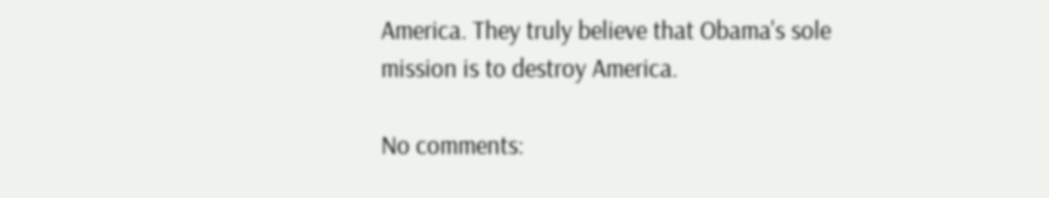America. They truly believe that Obama's sole mission is to destroy America.

No comments: